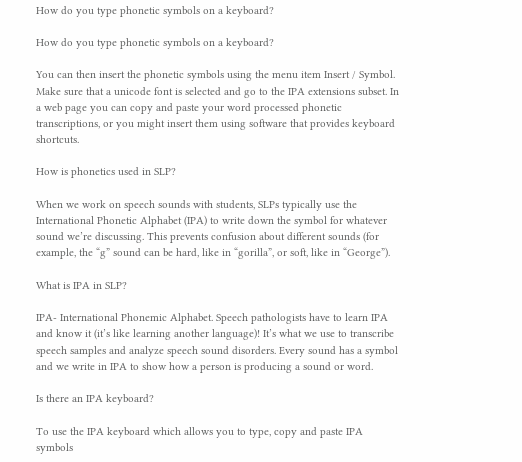How do you type phonetic symbols on a keyboard?

How do you type phonetic symbols on a keyboard?

You can then insert the phonetic symbols using the menu item Insert / Symbol. Make sure that a unicode font is selected and go to the IPA extensions subset. In a web page you can copy and paste your word processed phonetic transcriptions, or you might insert them using software that provides keyboard shortcuts.

How is phonetics used in SLP?

When we work on speech sounds with students, SLPs typically use the International Phonetic Alphabet (IPA) to write down the symbol for whatever sound we’re discussing. This prevents confusion about different sounds (for example, the “g” sound can be hard, like in “gorilla”, or soft, like in “George”).

What is IPA in SLP?

IPA- International Phonemic Alphabet. Speech pathologists have to learn IPA and know it (it’s like learning another language)! It’s what we use to transcribe speech samples and analyze speech sound disorders. Every sound has a symbol and we write in IPA to show how a person is producing a sound or word.

Is there an IPA keyboard?

To use the IPA keyboard which allows you to type, copy and paste IPA symbols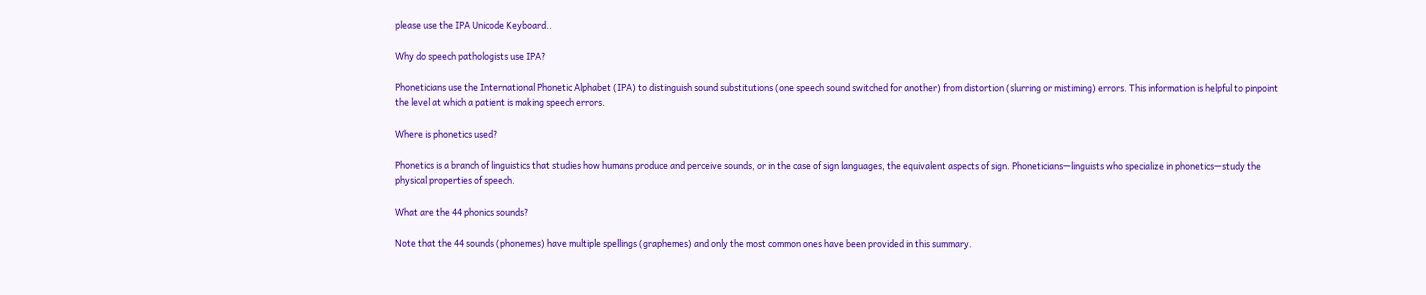please use the IPA Unicode Keyboard..

Why do speech pathologists use IPA?

Phoneticians use the International Phonetic Alphabet (IPA) to distinguish sound substitutions (one speech sound switched for another) from distortion (slurring or mistiming) errors. This information is helpful to pinpoint the level at which a patient is making speech errors.

Where is phonetics used?

Phonetics is a branch of linguistics that studies how humans produce and perceive sounds, or in the case of sign languages, the equivalent aspects of sign. Phoneticians—linguists who specialize in phonetics—study the physical properties of speech.

What are the 44 phonics sounds?

Note that the 44 sounds (phonemes) have multiple spellings (graphemes) and only the most common ones have been provided in this summary.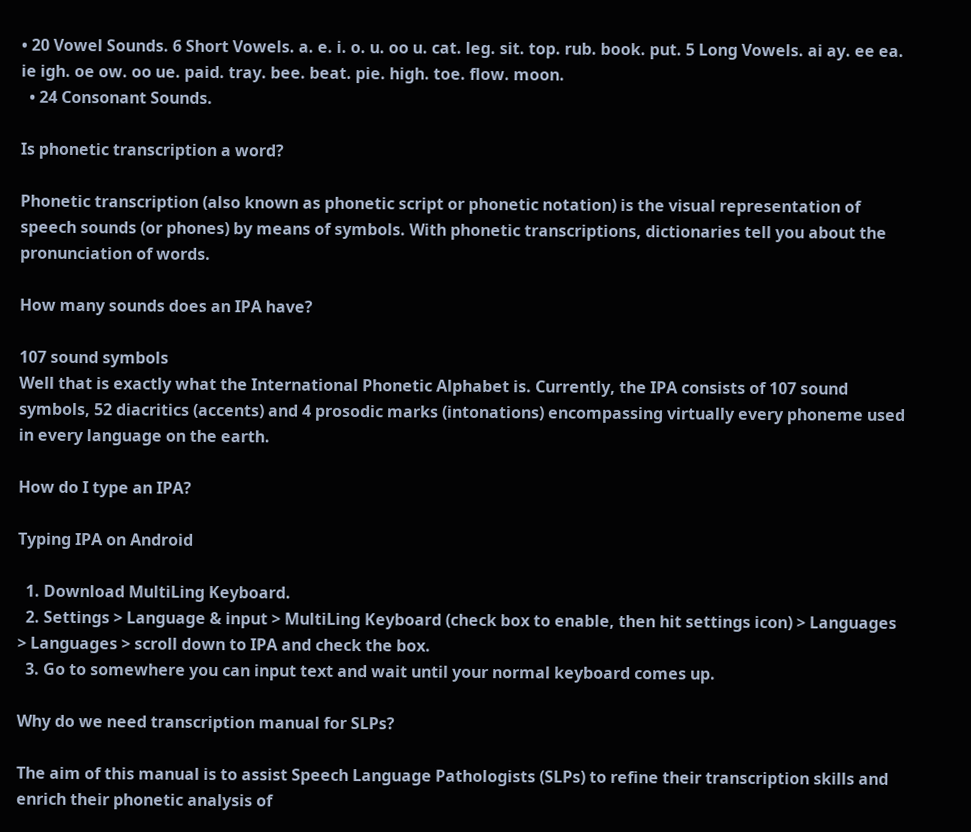• 20 Vowel Sounds. 6 Short Vowels. a. e. i. o. u. oo u. cat. leg. sit. top. rub. book. put. 5 Long Vowels. ai ay. ee ea. ie igh. oe ow. oo ue. paid. tray. bee. beat. pie. high. toe. flow. moon.
  • 24 Consonant Sounds.

Is phonetic transcription a word?

Phonetic transcription (also known as phonetic script or phonetic notation) is the visual representation of speech sounds (or phones) by means of symbols. With phonetic transcriptions, dictionaries tell you about the pronunciation of words.

How many sounds does an IPA have?

107 sound symbols
Well that is exactly what the International Phonetic Alphabet is. Currently, the IPA consists of 107 sound symbols, 52 diacritics (accents) and 4 prosodic marks (intonations) encompassing virtually every phoneme used in every language on the earth.

How do I type an IPA?

Typing IPA on Android

  1. Download MultiLing Keyboard.
  2. Settings > Language & input > MultiLing Keyboard (check box to enable, then hit settings icon) > Languages > Languages > scroll down to IPA and check the box.
  3. Go to somewhere you can input text and wait until your normal keyboard comes up.

Why do we need transcription manual for SLPs?

The aim of this manual is to assist Speech Language Pathologists (SLPs) to refine their transcription skills and enrich their phonetic analysis of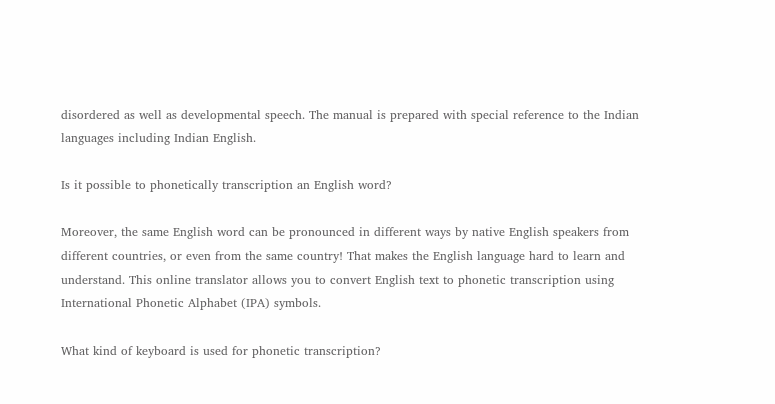disordered as well as developmental speech. The manual is prepared with special reference to the Indian languages including Indian English.

Is it possible to phonetically transcription an English word?

Moreover, the same English word can be pronounced in different ways by native English speakers from different countries, or even from the same country! That makes the English language hard to learn and understand. This online translator allows you to convert English text to phonetic transcription using International Phonetic Alphabet (IPA) symbols.

What kind of keyboard is used for phonetic transcription?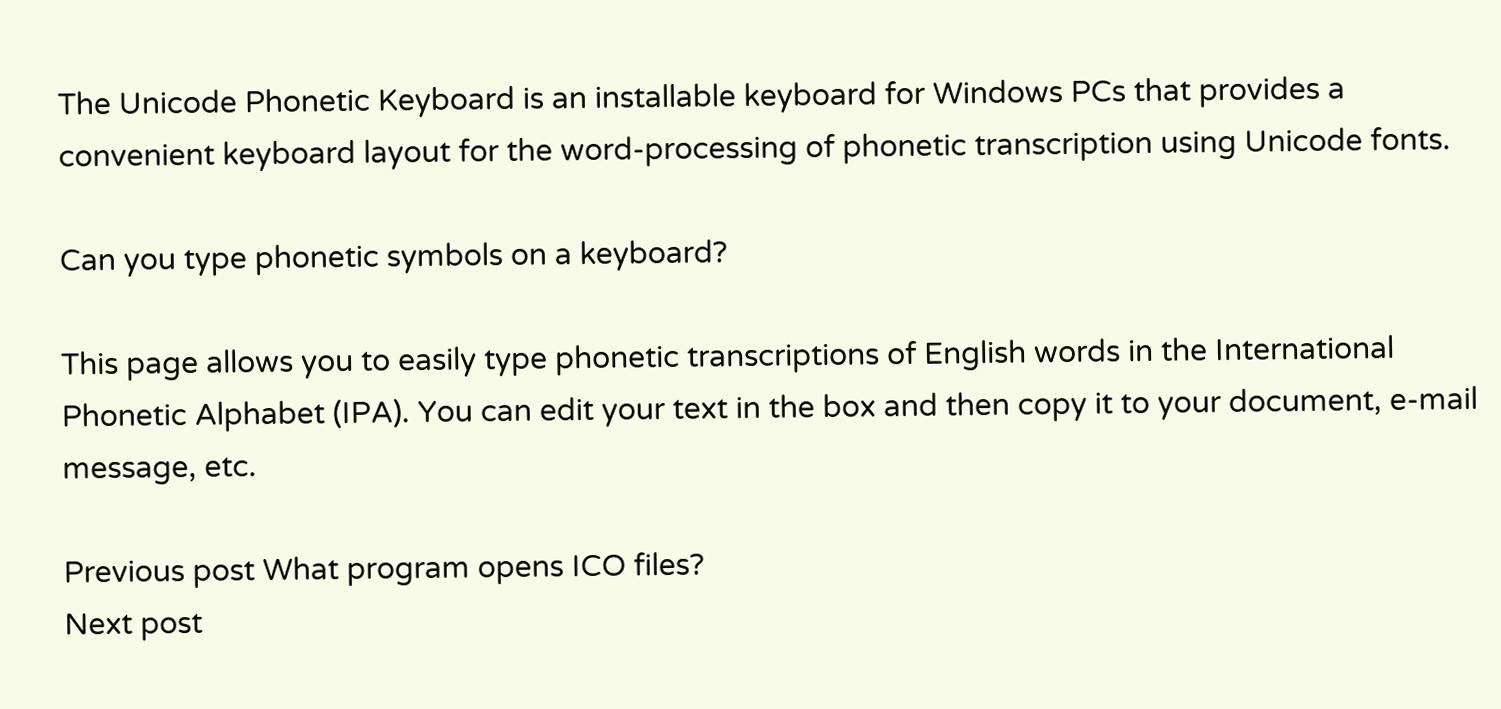The Unicode Phonetic Keyboard is an installable keyboard for Windows PCs that provides a convenient keyboard layout for the word-processing of phonetic transcription using Unicode fonts.

Can you type phonetic symbols on a keyboard?

This page allows you to easily type phonetic transcriptions of English words in the International Phonetic Alphabet (IPA). You can edit your text in the box and then copy it to your document, e-mail message, etc.

Previous post What program opens ICO files?
Next post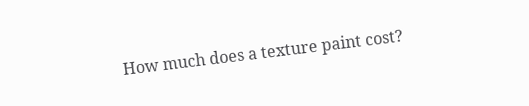How much does a texture paint cost?